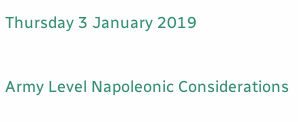Thursday 3 January 2019

Army Level Napoleonic Considerations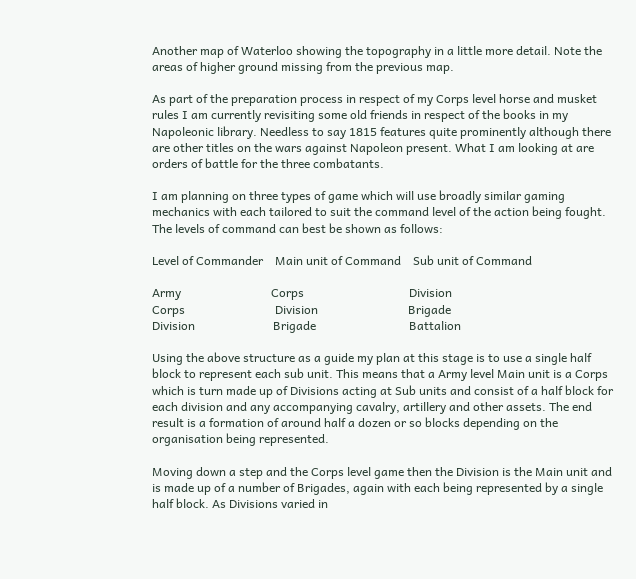Another map of Waterloo showing the topography in a little more detail. Note the areas of higher ground missing from the previous map.

As part of the preparation process in respect of my Corps level horse and musket rules I am currently revisiting some old friends in respect of the books in my Napoleonic library. Needless to say 1815 features quite prominently although there are other titles on the wars against Napoleon present. What I am looking at are orders of battle for the three combatants.

I am planning on three types of game which will use broadly similar gaming mechanics with each tailored to suit the command level of the action being fought. The levels of command can best be shown as follows:

Level of Commander    Main unit of Command    Sub unit of Command

Army                              Corps                                   Division
Corps                              Division                              Brigade
Division                          Brigade                               Battalion

Using the above structure as a guide my plan at this stage is to use a single half block to represent each sub unit. This means that a Army level Main unit is a Corps which is turn made up of Divisions acting at Sub units and consist of a half block for each division and any accompanying cavalry, artillery and other assets. The end result is a formation of around half a dozen or so blocks depending on the organisation being represented.

Moving down a step and the Corps level game then the Division is the Main unit and is made up of a number of Brigades, again with each being represented by a single half block. As Divisions varied in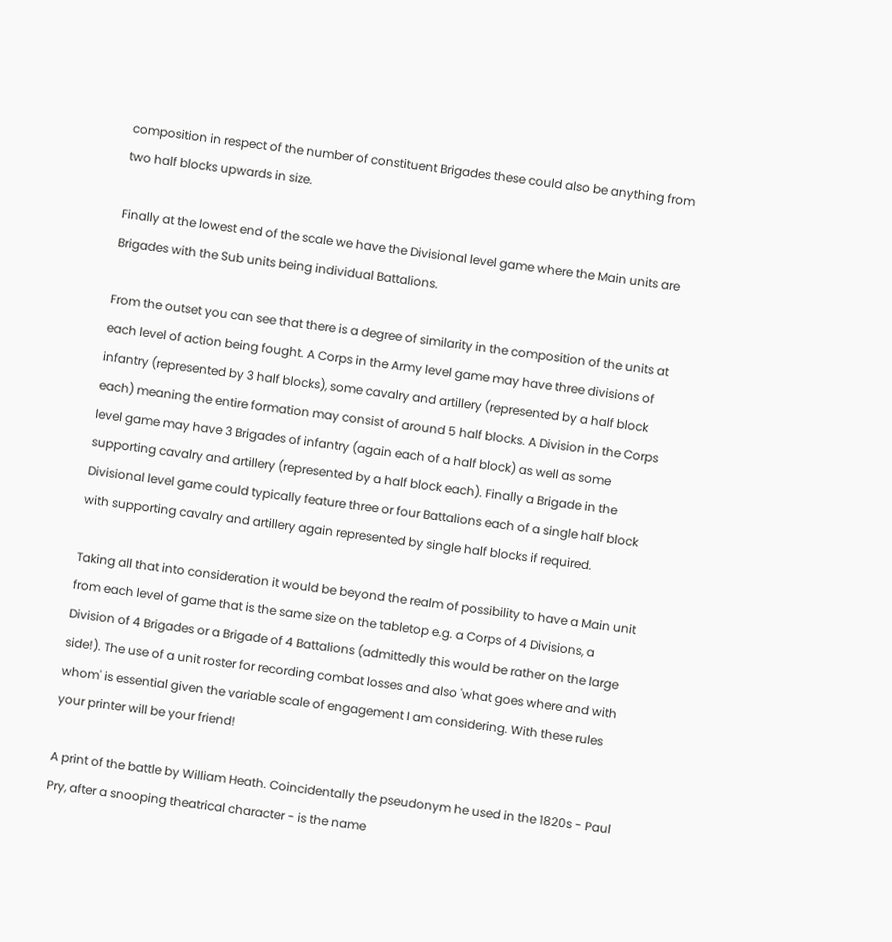composition in respect of the number of constituent Brigades these could also be anything from two half blocks upwards in size.

Finally at the lowest end of the scale we have the Divisional level game where the Main units are Brigades with the Sub units being individual Battalions.

From the outset you can see that there is a degree of similarity in the composition of the units at each level of action being fought. A Corps in the Army level game may have three divisions of infantry (represented by 3 half blocks), some cavalry and artillery (represented by a half block each) meaning the entire formation may consist of around 5 half blocks. A Division in the Corps level game may have 3 Brigades of infantry (again each of a half block) as well as some supporting cavalry and artillery (represented by a half block each). Finally a Brigade in the Divisional level game could typically feature three or four Battalions each of a single half block with supporting cavalry and artillery again represented by single half blocks if required.

Taking all that into consideration it would be beyond the realm of possibility to have a Main unit from each level of game that is the same size on the tabletop e.g. a Corps of 4 Divisions, a Division of 4 Brigades or a Brigade of 4 Battalions (admittedly this would be rather on the large side!). The use of a unit roster for recording combat losses and also 'what goes where and with whom' is essential given the variable scale of engagement I am considering. With these rules your printer will be your friend!

A print of the battle by William Heath. Coincidentally the pseudonym he used in the 1820s - Paul Pry, after a snooping theatrical character - is the name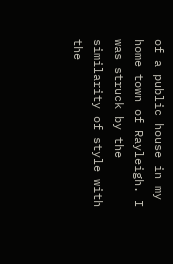of a public house in my home town of Rayleigh. I was struck by the similarity of style with the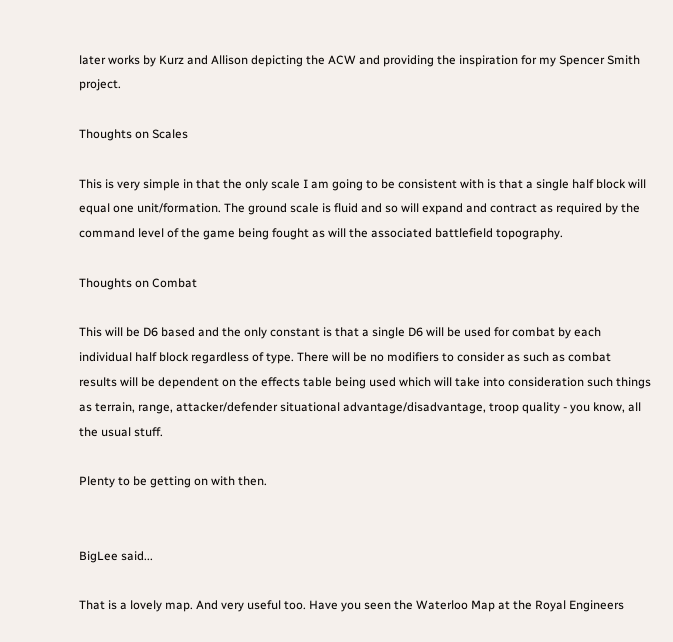later works by Kurz and Allison depicting the ACW and providing the inspiration for my Spencer Smith project.

Thoughts on Scales

This is very simple in that the only scale I am going to be consistent with is that a single half block will equal one unit/formation. The ground scale is fluid and so will expand and contract as required by the command level of the game being fought as will the associated battlefield topography.

Thoughts on Combat

This will be D6 based and the only constant is that a single D6 will be used for combat by each individual half block regardless of type. There will be no modifiers to consider as such as combat results will be dependent on the effects table being used which will take into consideration such things as terrain, range, attacker/defender situational advantage/disadvantage, troop quality - you know, all the usual stuff.

Plenty to be getting on with then.


BigLee said...

That is a lovely map. And very useful too. Have you seen the Waterloo Map at the Royal Engineers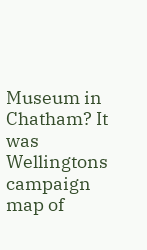Museum in Chatham? It was Wellingtons campaign map of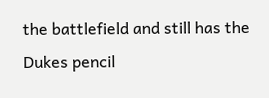the battlefield and still has the Dukes pencil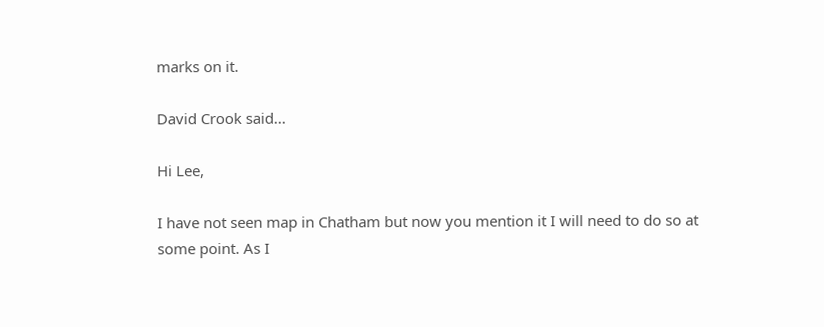marks on it.

David Crook said...

Hi Lee,

I have not seen map in Chatham but now you mention it I will need to do so at some point. As I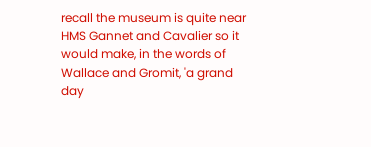recall the museum is quite near HMS Gannet and Cavalier so it would make, in the words of Wallace and Gromit, 'a grand day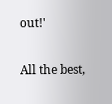out!'

All the best,